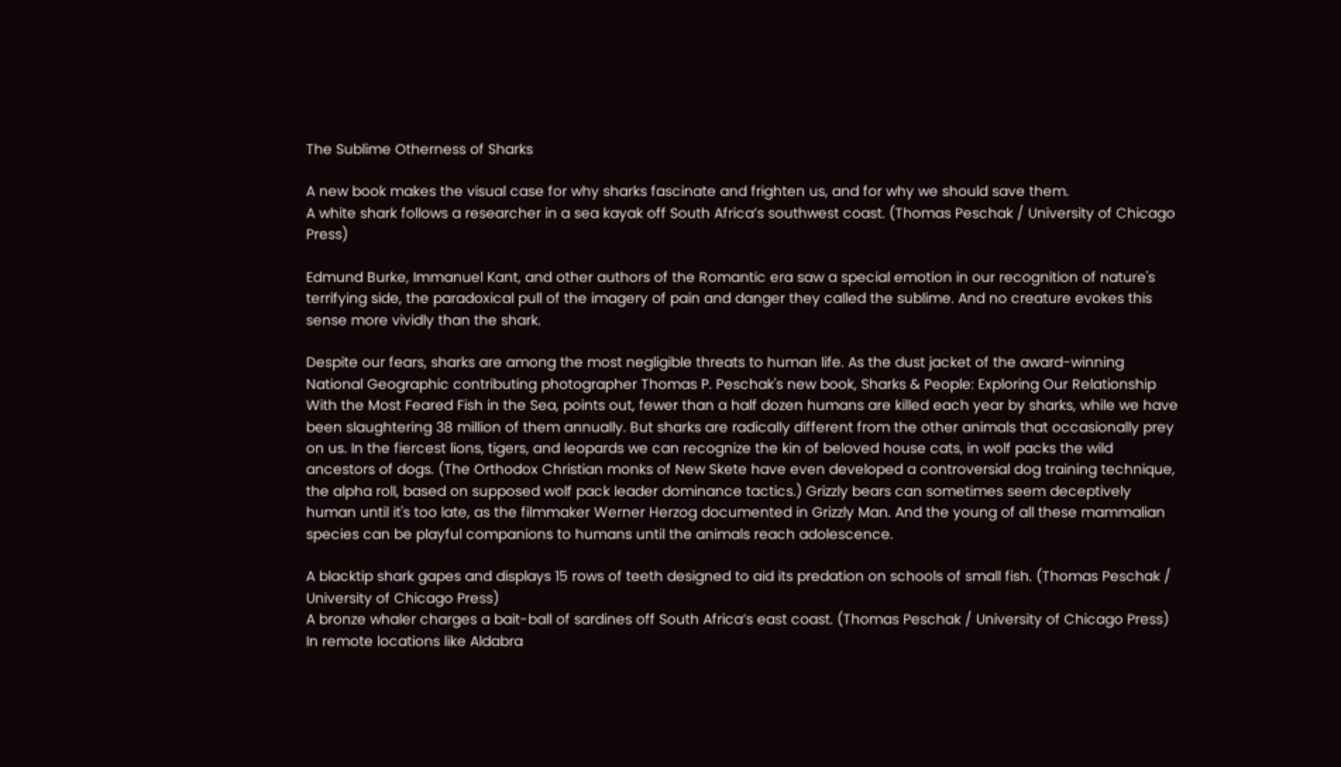The Sublime Otherness of Sharks

A new book makes the visual case for why sharks fascinate and frighten us, and for why we should save them.
A white shark follows a researcher in a sea kayak off South Africa’s southwest coast. (Thomas Peschak / University of Chicago Press)

Edmund Burke, Immanuel Kant, and other authors of the Romantic era saw a special emotion in our recognition of nature's terrifying side, the paradoxical pull of the imagery of pain and danger they called the sublime. And no creature evokes this sense more vividly than the shark.

Despite our fears, sharks are among the most negligible threats to human life. As the dust jacket of the award-winning National Geographic contributing photographer Thomas P. Peschak's new book, Sharks & People: Exploring Our Relationship With the Most Feared Fish in the Sea, points out, fewer than a half dozen humans are killed each year by sharks, while we have been slaughtering 38 million of them annually. But sharks are radically different from the other animals that occasionally prey on us. In the fiercest lions, tigers, and leopards we can recognize the kin of beloved house cats, in wolf packs the wild ancestors of dogs. (The Orthodox Christian monks of New Skete have even developed a controversial dog training technique, the alpha roll, based on supposed wolf pack leader dominance tactics.) Grizzly bears can sometimes seem deceptively human until it's too late, as the filmmaker Werner Herzog documented in Grizzly Man. And the young of all these mammalian species can be playful companions to humans until the animals reach adolescence.

A blacktip shark gapes and displays 15 rows of teeth designed to aid its predation on schools of small fish. (Thomas Peschak / University of Chicago Press)
A bronze whaler charges a bait-ball of sardines off South Africa’s east coast. (Thomas Peschak / University of Chicago Press)
In remote locations like Aldabra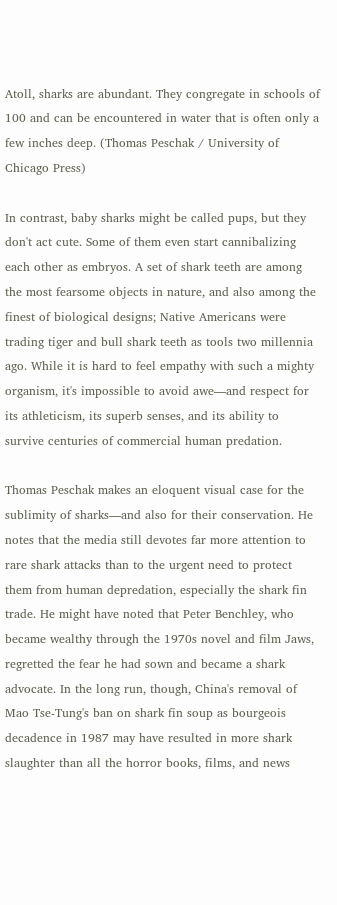Atoll, sharks are abundant. They congregate in schools of 100 and can be encountered in water that is often only a few inches deep. (Thomas Peschak / University of Chicago Press)

In contrast, baby sharks might be called pups, but they don't act cute. Some of them even start cannibalizing each other as embryos. A set of shark teeth are among the most fearsome objects in nature, and also among the finest of biological designs; Native Americans were trading tiger and bull shark teeth as tools two millennia ago. While it is hard to feel empathy with such a mighty organism, it's impossible to avoid awe—and respect for its athleticism, its superb senses, and its ability to survive centuries of commercial human predation.

Thomas Peschak makes an eloquent visual case for the sublimity of sharks—and also for their conservation. He notes that the media still devotes far more attention to rare shark attacks than to the urgent need to protect them from human depredation, especially the shark fin trade. He might have noted that Peter Benchley, who became wealthy through the 1970s novel and film Jaws, regretted the fear he had sown and became a shark advocate. In the long run, though, China's removal of Mao Tse-Tung's ban on shark fin soup as bourgeois decadence in 1987 may have resulted in more shark slaughter than all the horror books, films, and news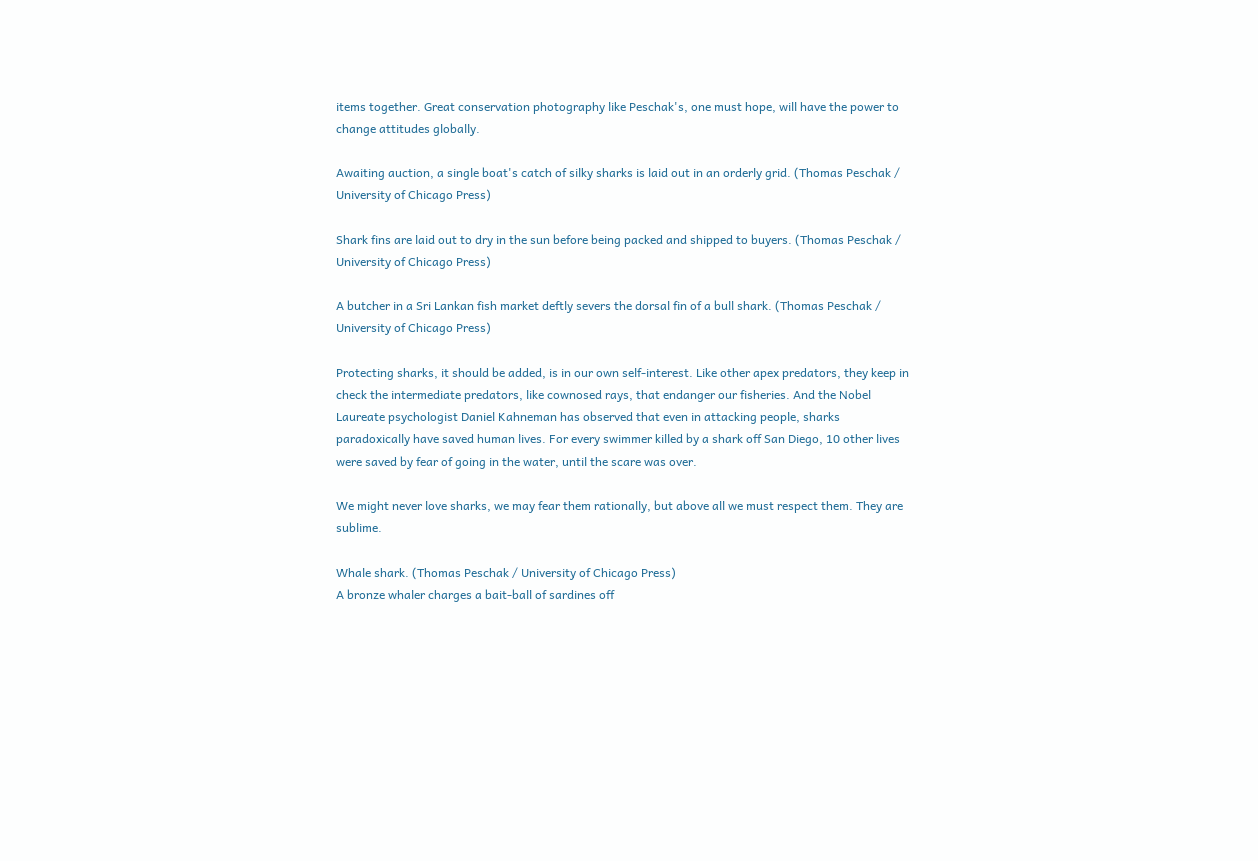items together. Great conservation photography like Peschak's, one must hope, will have the power to change attitudes globally.

Awaiting auction, a single boat's catch of silky sharks is laid out in an orderly grid. (Thomas Peschak / University of Chicago Press)

Shark fins are laid out to dry in the sun before being packed and shipped to buyers. (Thomas Peschak / University of Chicago Press)

A butcher in a Sri Lankan fish market deftly severs the dorsal fin of a bull shark. (Thomas Peschak / University of Chicago Press)

Protecting sharks, it should be added, is in our own self-interest. Like other apex predators, they keep in check the intermediate predators, like cownosed rays, that endanger our fisheries. And the Nobel Laureate psychologist Daniel Kahneman has observed that even in attacking people, sharks paradoxically have saved human lives. For every swimmer killed by a shark off San Diego, 10 other lives were saved by fear of going in the water, until the scare was over.

We might never love sharks, we may fear them rationally, but above all we must respect them. They are sublime.

Whale shark. (Thomas Peschak / University of Chicago Press)
A bronze whaler charges a bait-ball of sardines off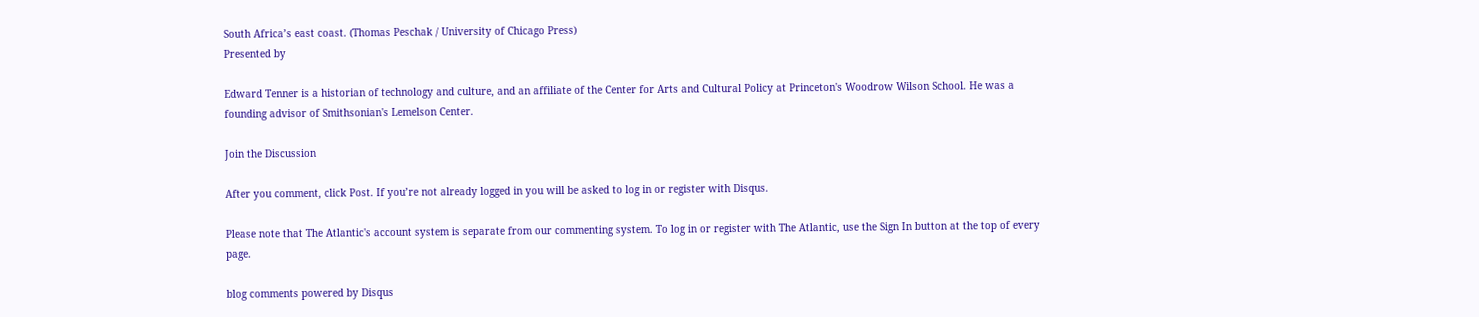South Africa’s east coast. (Thomas Peschak / University of Chicago Press)
Presented by

Edward Tenner is a historian of technology and culture, and an affiliate of the Center for Arts and Cultural Policy at Princeton's Woodrow Wilson School. He was a founding advisor of Smithsonian's Lemelson Center.

Join the Discussion

After you comment, click Post. If you’re not already logged in you will be asked to log in or register with Disqus.

Please note that The Atlantic's account system is separate from our commenting system. To log in or register with The Atlantic, use the Sign In button at the top of every page.

blog comments powered by Disqus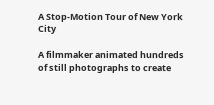A Stop-Motion Tour of New York City

A filmmaker animated hundreds of still photographs to create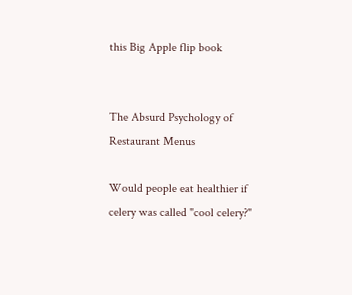this Big Apple flip book


The Absurd Psychology of Restaurant Menus

Would people eat healthier if celery was called "cool celery?"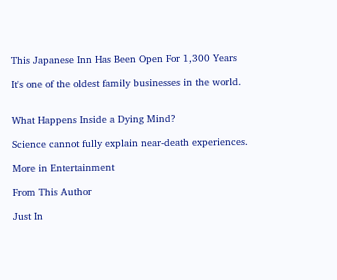This Japanese Inn Has Been Open For 1,300 Years

It's one of the oldest family businesses in the world.


What Happens Inside a Dying Mind?

Science cannot fully explain near-death experiences.

More in Entertainment

From This Author

Just In